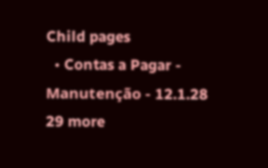Child pages
  • Contas a Pagar - Manutenção - 12.1.28
29 more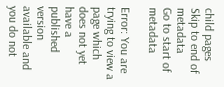child pages
Skip to end of metadata
Go to start of metadata

Error: You are trying to view a page which does not yet have a published version available and you do not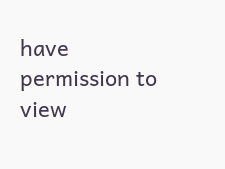have permission to view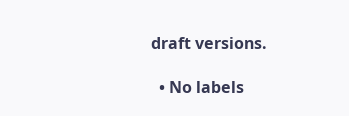draft versions.

  • No labels